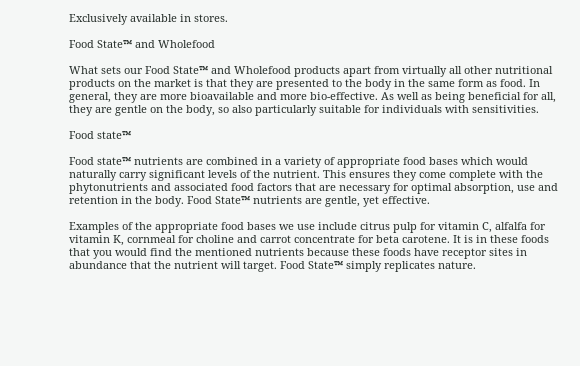Exclusively available in stores.

Food State™ and Wholefood

What sets our Food State™ and Wholefood products apart from virtually all other nutritional products on the market is that they are presented to the body in the same form as food. In general, they are more bioavailable and more bio-effective. As well as being beneficial for all, they are gentle on the body, so also particularly suitable for individuals with sensitivities.

Food state™

Food state™ nutrients are combined in a variety of appropriate food bases which would naturally carry significant levels of the nutrient. This ensures they come complete with the phytonutrients and associated food factors that are necessary for optimal absorption, use and retention in the body. Food State™ nutrients are gentle, yet effective.

Examples of the appropriate food bases we use include citrus pulp for vitamin C, alfalfa for vitamin K, cornmeal for choline and carrot concentrate for beta carotene. It is in these foods that you would find the mentioned nutrients because these foods have receptor sites in abundance that the nutrient will target. Food State™ simply replicates nature.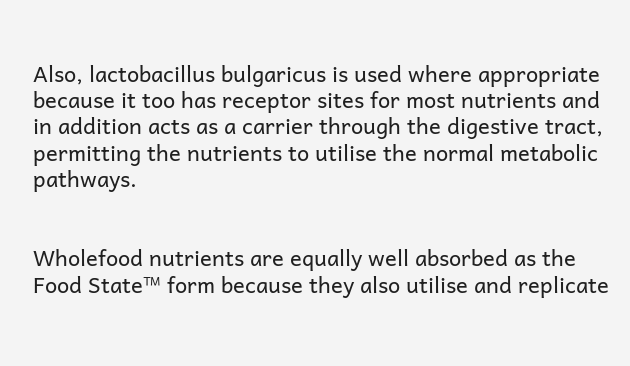Also, lactobacillus bulgaricus is used where appropriate because it too has receptor sites for most nutrients and in addition acts as a carrier through the digestive tract, permitting the nutrients to utilise the normal metabolic pathways.


Wholefood nutrients are equally well absorbed as the Food State™ form because they also utilise and replicate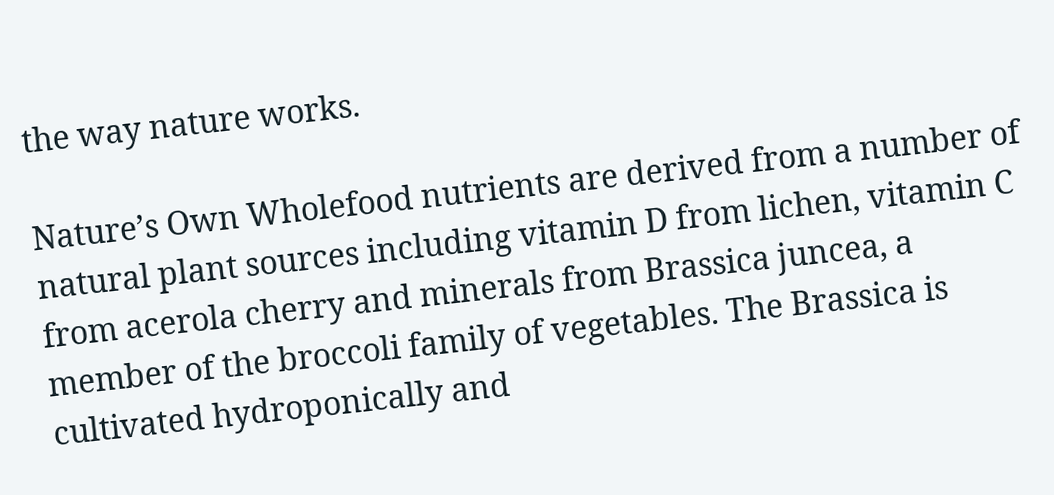the way nature works.

Nature’s Own Wholefood nutrients are derived from a number of natural plant sources including vitamin D from lichen, vitamin C from acerola cherry and minerals from Brassica juncea, a member of the broccoli family of vegetables. The Brassica is cultivated hydroponically and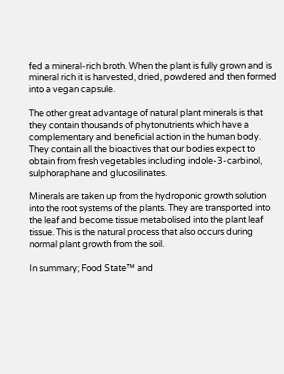fed a mineral-rich broth. When the plant is fully grown and is mineral rich it is harvested, dried, powdered and then formed into a vegan capsule.

The other great advantage of natural plant minerals is that they contain thousands of phytonutrients which have a complementary and beneficial action in the human body. They contain all the bioactives that our bodies expect to obtain from fresh vegetables including indole-3-carbinol, sulphoraphane and glucosilinates.

Minerals are taken up from the hydroponic growth solution into the root systems of the plants. They are transported into the leaf and become tissue metabolised into the plant leaf tissue. This is the natural process that also occurs during normal plant growth from the soil.

In summary; Food State™ and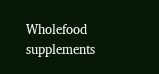Wholefood supplements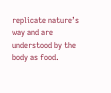replicate nature’s way and are understood by the body as food.